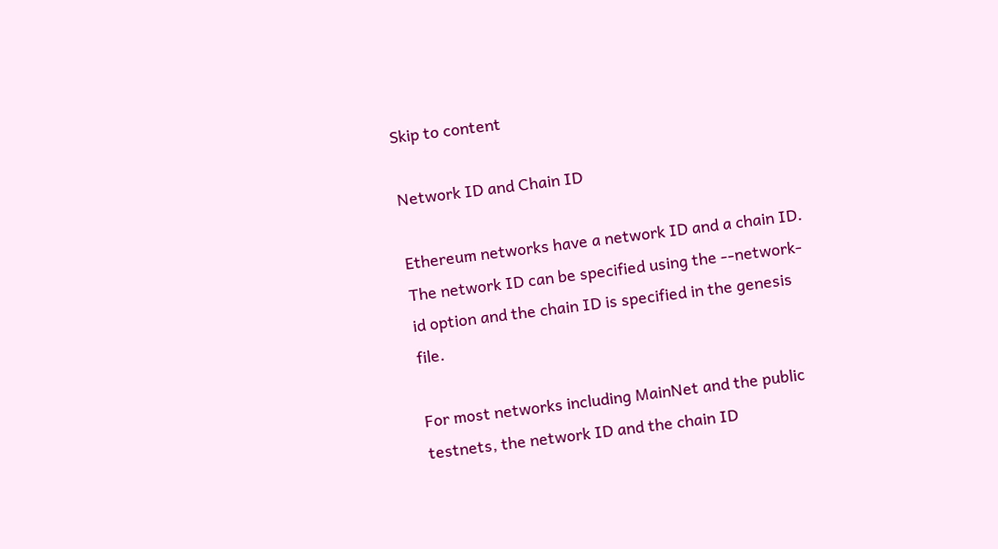Skip to content

Network ID and Chain ID

Ethereum networks have a network ID and a chain ID. The network ID can be specified using the --network-id option and the chain ID is specified in the genesis file.

For most networks including MainNet and the public testnets, the network ID and the chain ID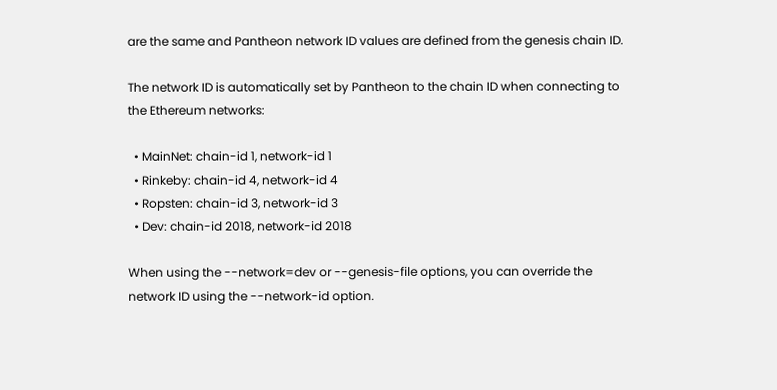are the same and Pantheon network ID values are defined from the genesis chain ID.

The network ID is automatically set by Pantheon to the chain ID when connecting to the Ethereum networks:

  • MainNet: chain-id 1, network-id 1
  • Rinkeby: chain-id 4, network-id 4
  • Ropsten: chain-id 3, network-id 3
  • Dev: chain-id 2018, network-id 2018

When using the --network=dev or --genesis-file options, you can override the network ID using the --network-id option.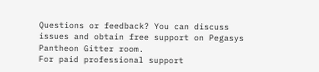Questions or feedback? You can discuss issues and obtain free support on Pegasys Pantheon Gitter room.
For paid professional support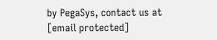by PegaSys, contact us at [email protected]